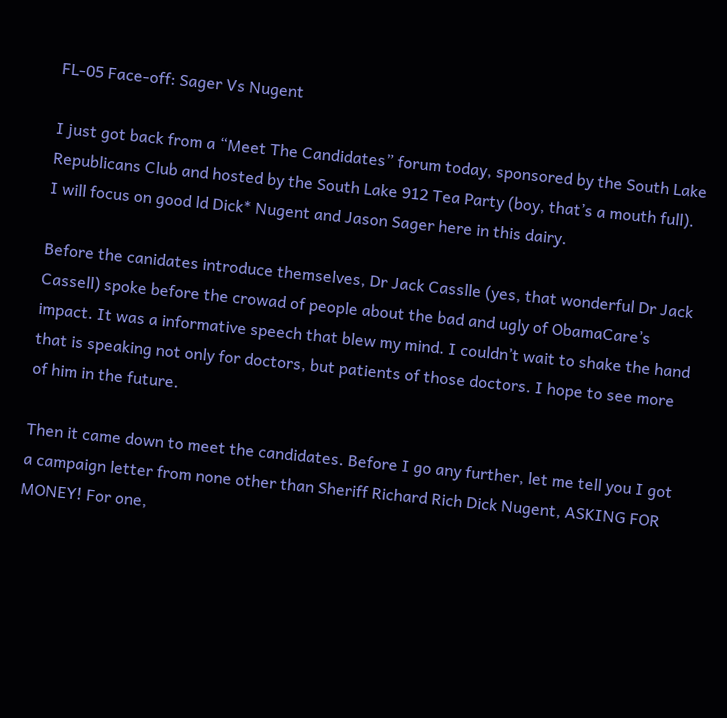FL-05 Face-off: Sager Vs Nugent

I just got back from a “Meet The Candidates” forum today, sponsored by the South Lake Republicans Club and hosted by the South Lake 912 Tea Party (boy, that’s a mouth full). I will focus on good ld Dick* Nugent and Jason Sager here in this dairy.

Before the canidates introduce themselves, Dr Jack Casslle (yes, that wonderful Dr Jack Cassell) spoke before the crowad of people about the bad and ugly of ObamaCare’s impact. It was a informative speech that blew my mind. I couldn’t wait to shake the hand that is speaking not only for doctors, but patients of those doctors. I hope to see more of him in the future.

Then it came down to meet the candidates. Before I go any further, let me tell you I got a campaign letter from none other than Sheriff Richard Rich Dick Nugent, ASKING FOR MONEY! For one,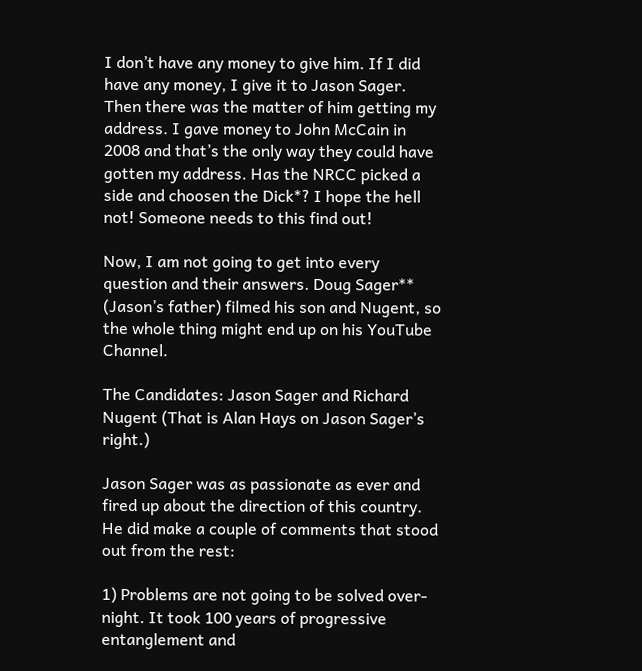I don’t have any money to give him. If I did have any money, I give it to Jason Sager. Then there was the matter of him getting my address. I gave money to John McCain in 2008 and that’s the only way they could have gotten my address. Has the NRCC picked a side and choosen the Dick*? I hope the hell not! Someone needs to this find out!

Now, I am not going to get into every question and their answers. Doug Sager** (Jason’s father) filmed his son and Nugent, so the whole thing might end up on his YouTube Channel.

The Candidates: Jason Sager and Richard Nugent (That is Alan Hays on Jason Sager’s right.)

Jason Sager was as passionate as ever and fired up about the direction of this country. He did make a couple of comments that stood out from the rest:

1) Problems are not going to be solved over-night. It took 100 years of progressive entanglement and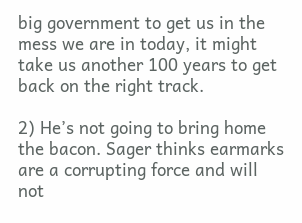big government to get us in the mess we are in today, it might take us another 100 years to get back on the right track.

2) He’s not going to bring home the bacon. Sager thinks earmarks are a corrupting force and will not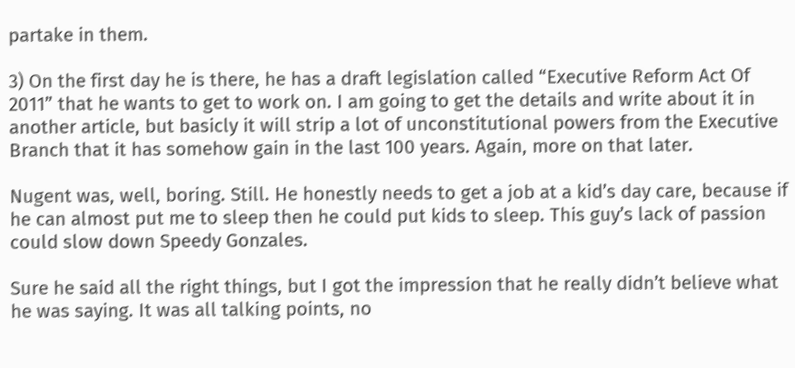partake in them.

3) On the first day he is there, he has a draft legislation called “Executive Reform Act Of 2011” that he wants to get to work on. I am going to get the details and write about it in another article, but basicly it will strip a lot of unconstitutional powers from the Executive Branch that it has somehow gain in the last 100 years. Again, more on that later.

Nugent was, well, boring. Still. He honestly needs to get a job at a kid’s day care, because if he can almost put me to sleep then he could put kids to sleep. This guy’s lack of passion could slow down Speedy Gonzales.

Sure he said all the right things, but I got the impression that he really didn’t believe what he was saying. It was all talking points, no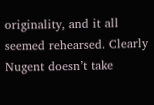originality, and it all seemed rehearsed. Clearly Nugent doesn’t take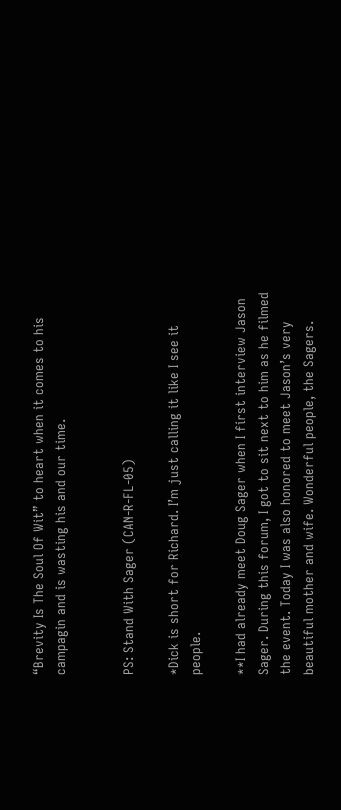“Brevity Is The Soul Of Wit” to heart when it comes to his campagin and is wasting his and our time.


PS: Stand With Sager (CAN-R-FL-05)

*Dick is short for Richard. I’m just calling it like I see it people.

**I had already meet Doug Sager when I first interview Jason Sager. During this forum, I got to sit next to him as he filmed the event. Today I was also honored to meet Jason’s very beautiful mother and wife. Wonderful people, the Sagers.